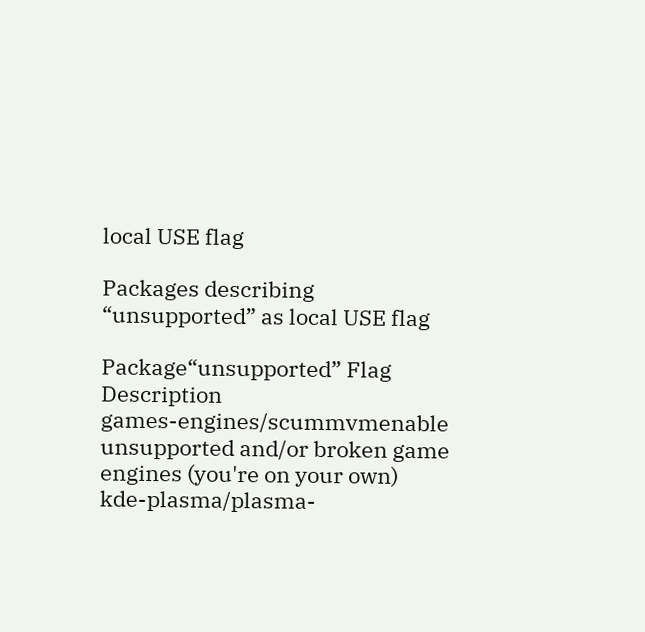local USE flag

Packages describing “unsupported” as local USE flag

Package“unsupported” Flag Description
games-engines/scummvmenable unsupported and/or broken game engines (you're on your own)
kde-plasma/plasma-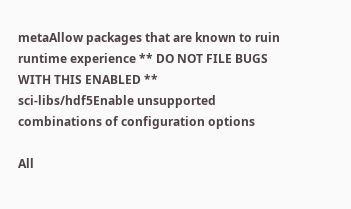metaAllow packages that are known to ruin runtime experience ** DO NOT FILE BUGS WITH THIS ENABLED **
sci-libs/hdf5Enable unsupported combinations of configuration options

All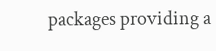packages providing a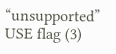“unsupported” USE flag (3)